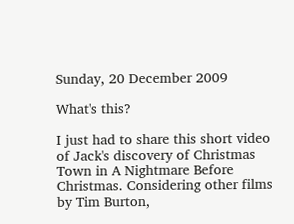Sunday, 20 December 2009

What's this?

I just had to share this short video of Jack's discovery of Christmas Town in A Nightmare Before Christmas. Considering other films by Tim Burton,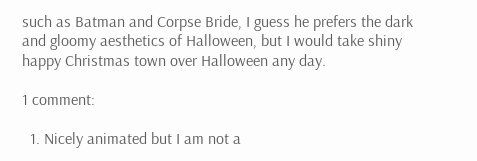such as Batman and Corpse Bride, I guess he prefers the dark and gloomy aesthetics of Halloween, but I would take shiny happy Christmas town over Halloween any day.

1 comment:

  1. Nicely animated but I am not a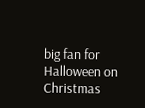big fan for Halloween on Christmas